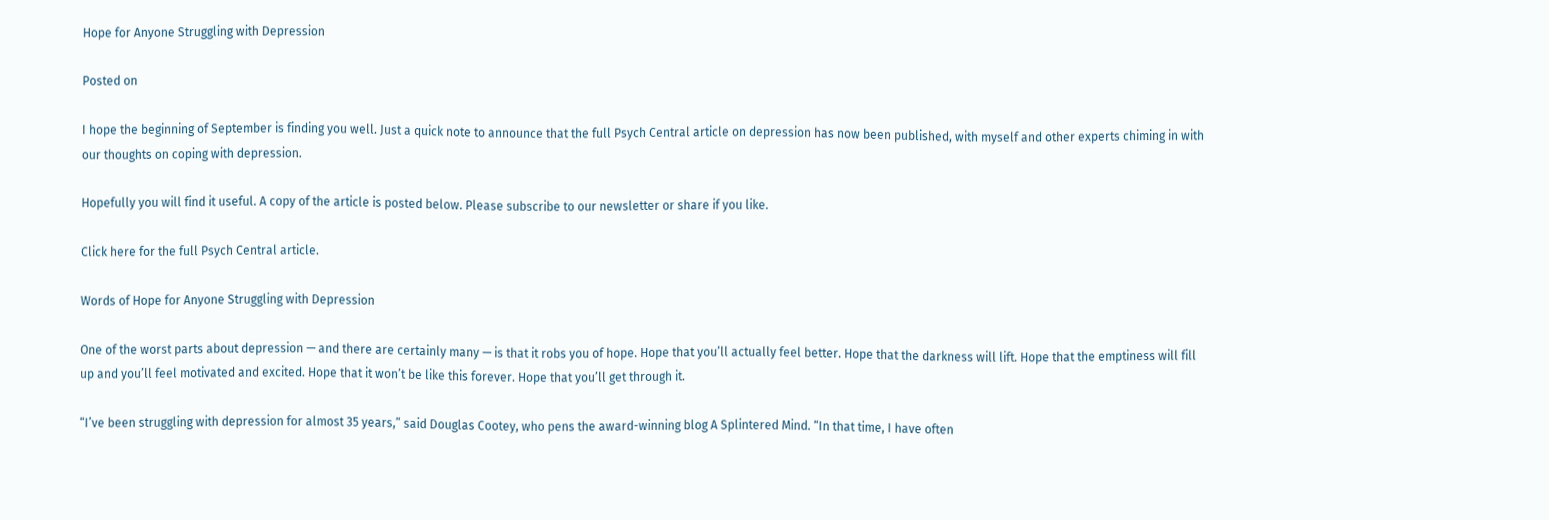Hope for Anyone Struggling with Depression

Posted on

I hope the beginning of September is finding you well. Just a quick note to announce that the full Psych Central article on depression has now been published, with myself and other experts chiming in with our thoughts on coping with depression.

Hopefully you will find it useful. A copy of the article is posted below. Please subscribe to our newsletter or share if you like.

Click here for the full Psych Central article.

Words of Hope for Anyone Struggling with Depression

One of the worst parts about depression — and there are certainly many — is that it robs you of hope. Hope that you’ll actually feel better. Hope that the darkness will lift. Hope that the emptiness will fill up and you’ll feel motivated and excited. Hope that it won’t be like this forever. Hope that you’ll get through it.

“I’ve been struggling with depression for almost 35 years,” said Douglas Cootey, who pens the award-winning blog A Splintered Mind. “In that time, I have often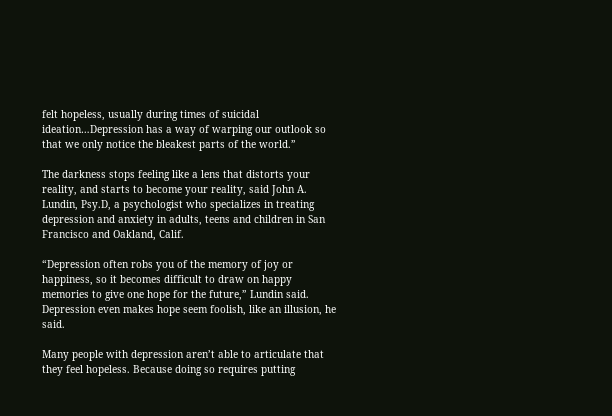felt hopeless, usually during times of suicidal ideation…Depression has a way of warping our outlook so that we only notice the bleakest parts of the world.”

The darkness stops feeling like a lens that distorts your reality, and starts to become your reality, said John A. Lundin, Psy.D, a psychologist who specializes in treating depression and anxiety in adults, teens and children in San Francisco and Oakland, Calif.

“Depression often robs you of the memory of joy or happiness, so it becomes difficult to draw on happy memories to give one hope for the future,” Lundin said. Depression even makes hope seem foolish, like an illusion, he said.

Many people with depression aren’t able to articulate that they feel hopeless. Because doing so requires putting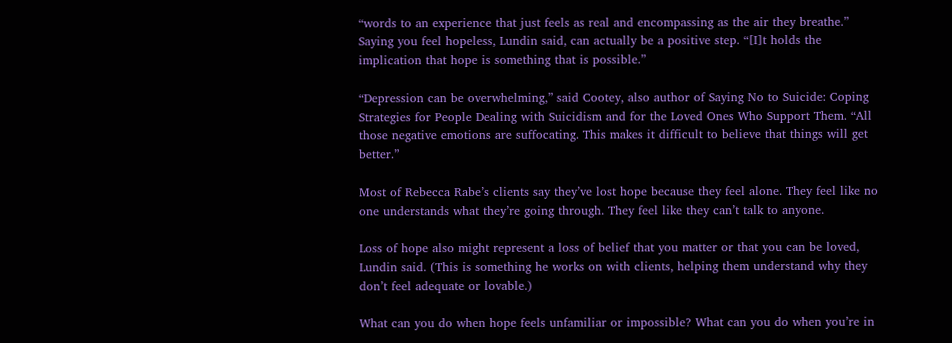“words to an experience that just feels as real and encompassing as the air they breathe.” Saying you feel hopeless, Lundin said, can actually be a positive step. “[I]t holds the implication that hope is something that is possible.”

“Depression can be overwhelming,” said Cootey, also author of Saying No to Suicide: Coping Strategies for People Dealing with Suicidism and for the Loved Ones Who Support Them. “All those negative emotions are suffocating. This makes it difficult to believe that things will get better.”

Most of Rebecca Rabe’s clients say they’ve lost hope because they feel alone. They feel like no one understands what they’re going through. They feel like they can’t talk to anyone.

Loss of hope also might represent a loss of belief that you matter or that you can be loved, Lundin said. (This is something he works on with clients, helping them understand why they don’t feel adequate or lovable.)

What can you do when hope feels unfamiliar or impossible? What can you do when you’re in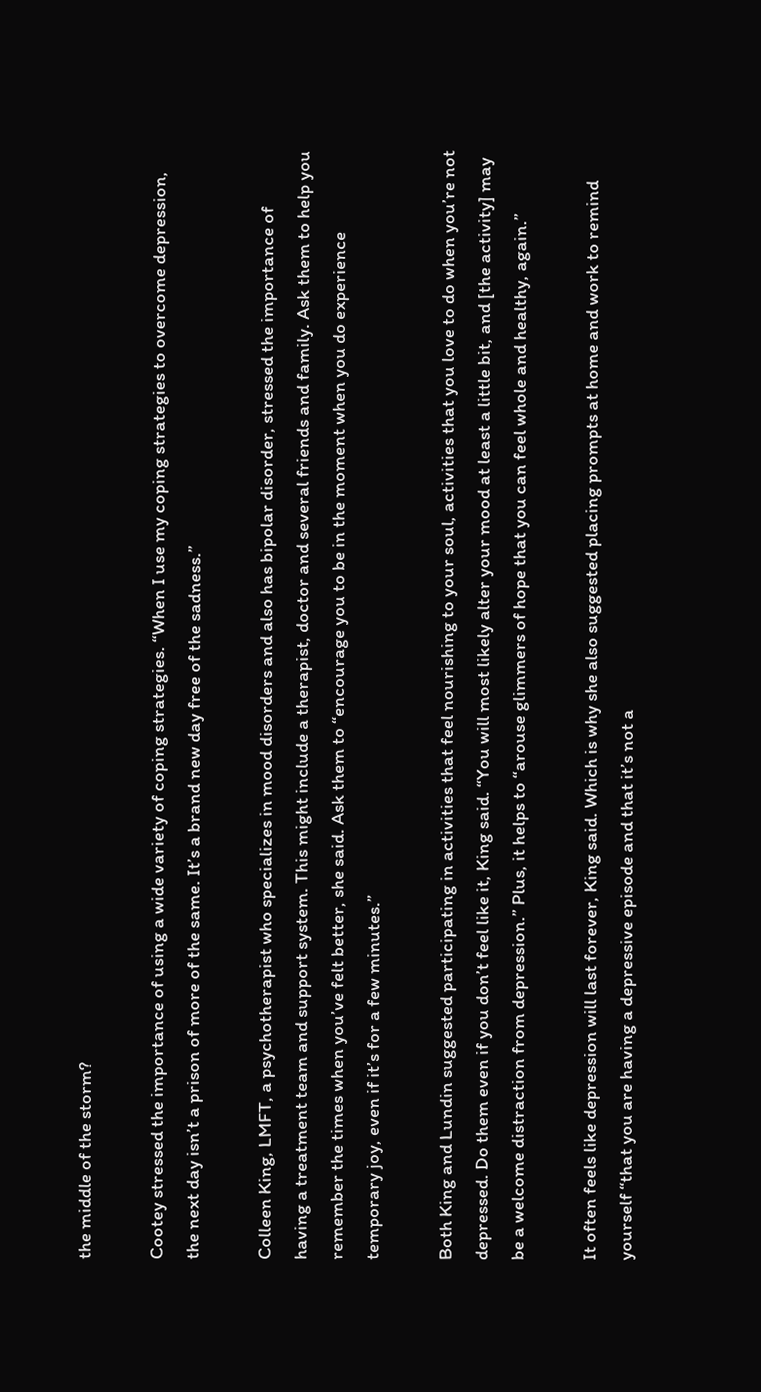the middle of the storm?

Cootey stressed the importance of using a wide variety of coping strategies. “When I use my coping strategies to overcome depression, the next day isn’t a prison of more of the same. It’s a brand new day free of the sadness.”

Colleen King, LMFT, a psychotherapist who specializes in mood disorders and also has bipolar disorder, stressed the importance of having a treatment team and support system. This might include a therapist, doctor and several friends and family. Ask them to help you remember the times when you’ve felt better, she said. Ask them to “encourage you to be in the moment when you do experience temporary joy, even if it’s for a few minutes.”

Both King and Lundin suggested participating in activities that feel nourishing to your soul, activities that you love to do when you’re not depressed. Do them even if you don’t feel like it, King said. “You will most likely alter your mood at least a little bit, and [the activity] may be a welcome distraction from depression.” Plus, it helps to “arouse glimmers of hope that you can feel whole and healthy, again.”

It often feels like depression will last forever, King said. Which is why she also suggested placing prompts at home and work to remind yourself “that you are having a depressive episode and that it’s not a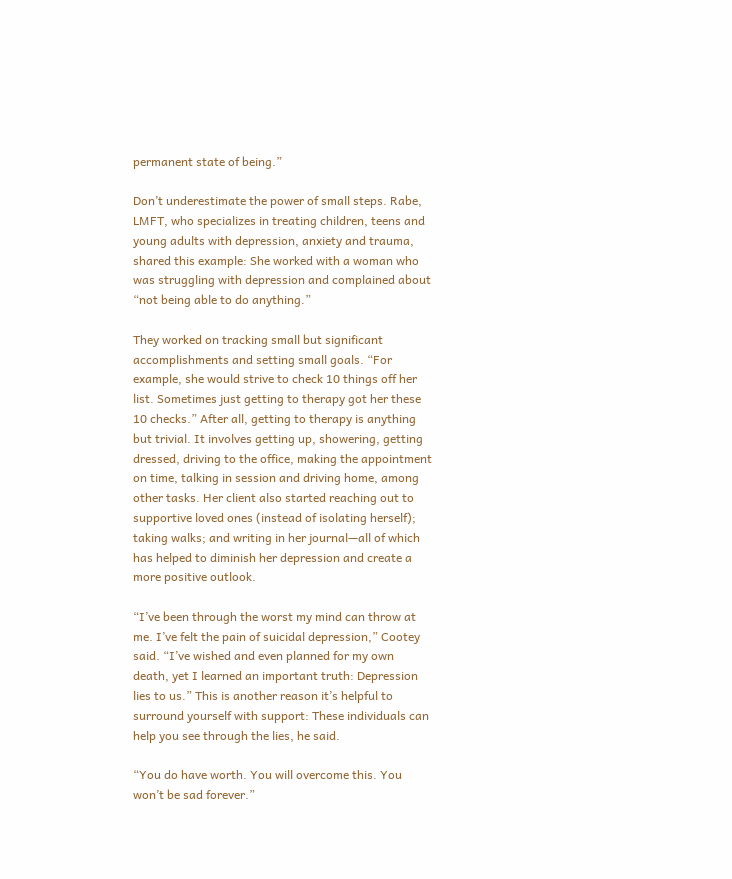permanent state of being.”

Don’t underestimate the power of small steps. Rabe, LMFT, who specializes in treating children, teens and young adults with depression, anxiety and trauma, shared this example: She worked with a woman who was struggling with depression and complained about “not being able to do anything.”

They worked on tracking small but significant accomplishments and setting small goals. “For example, she would strive to check 10 things off her list. Sometimes just getting to therapy got her these 10 checks.” After all, getting to therapy is anything but trivial. It involves getting up, showering, getting dressed, driving to the office, making the appointment on time, talking in session and driving home, among other tasks. Her client also started reaching out to supportive loved ones (instead of isolating herself); taking walks; and writing in her journal—all of which has helped to diminish her depression and create a more positive outlook.

“I’ve been through the worst my mind can throw at me. I’ve felt the pain of suicidal depression,” Cootey said. “I’ve wished and even planned for my own death, yet I learned an important truth: Depression lies to us.” This is another reason it’s helpful to surround yourself with support: These individuals can help you see through the lies, he said.

“You do have worth. You will overcome this. You won’t be sad forever.”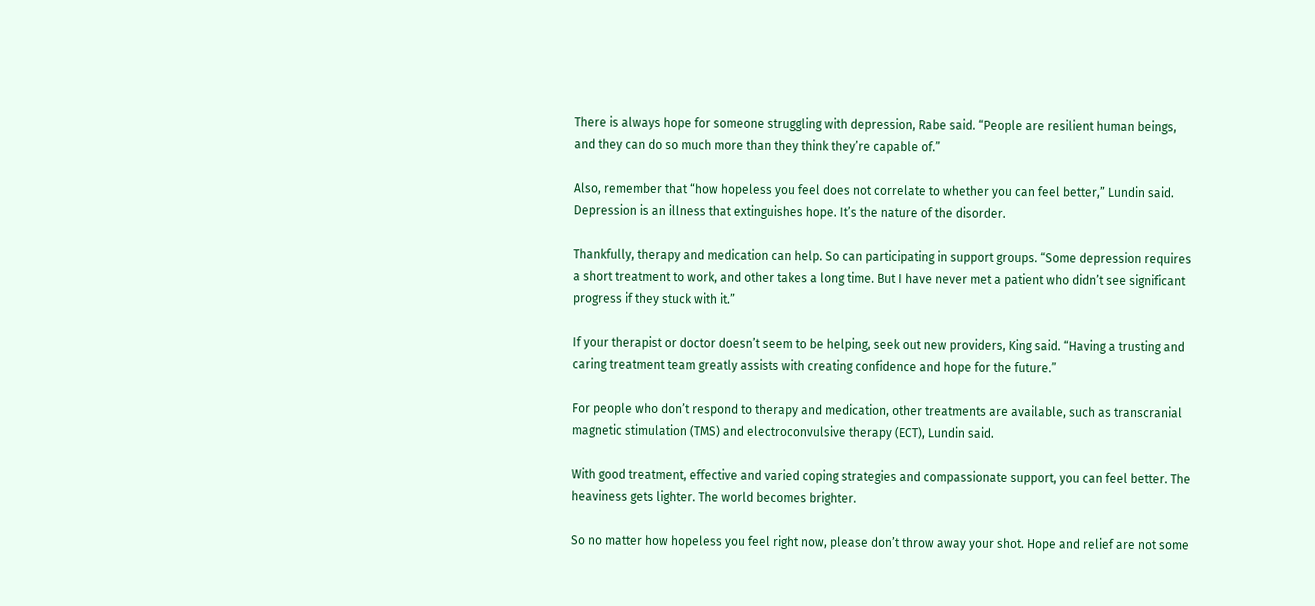There is always hope for someone struggling with depression, Rabe said. “People are resilient human beings, and they can do so much more than they think they’re capable of.”

Also, remember that “how hopeless you feel does not correlate to whether you can feel better,” Lundin said. Depression is an illness that extinguishes hope. It’s the nature of the disorder.

Thankfully, therapy and medication can help. So can participating in support groups. “Some depression requires a short treatment to work, and other takes a long time. But I have never met a patient who didn’t see significant progress if they stuck with it.”

If your therapist or doctor doesn’t seem to be helping, seek out new providers, King said. “Having a trusting and caring treatment team greatly assists with creating confidence and hope for the future.”

For people who don’t respond to therapy and medication, other treatments are available, such as transcranial magnetic stimulation (TMS) and electroconvulsive therapy (ECT), Lundin said.

With good treatment, effective and varied coping strategies and compassionate support, you can feel better. The heaviness gets lighter. The world becomes brighter.

So no matter how hopeless you feel right now, please don’t throw away your shot. Hope and relief are not some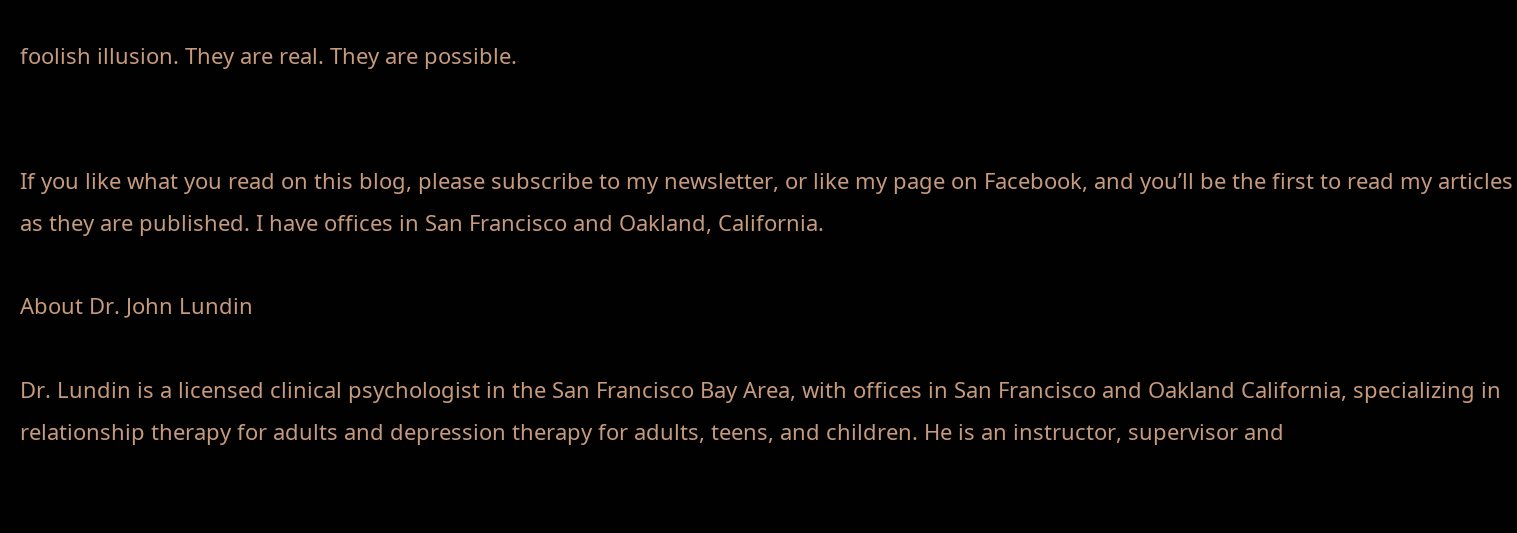foolish illusion. They are real. They are possible.


If you like what you read on this blog, please subscribe to my newsletter, or like my page on Facebook, and you’ll be the first to read my articles as they are published. I have offices in San Francisco and Oakland, California.

About Dr. John Lundin

Dr. Lundin is a licensed clinical psychologist in the San Francisco Bay Area, with offices in San Francisco and Oakland California, specializing in relationship therapy for adults and depression therapy for adults, teens, and children. He is an instructor, supervisor and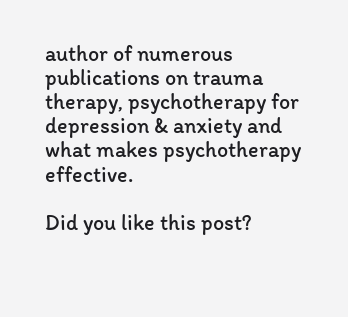author of numerous publications on trauma therapy, psychotherapy for depression & anxiety and what makes psychotherapy effective.

Did you like this post?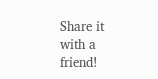Share it with a friend!